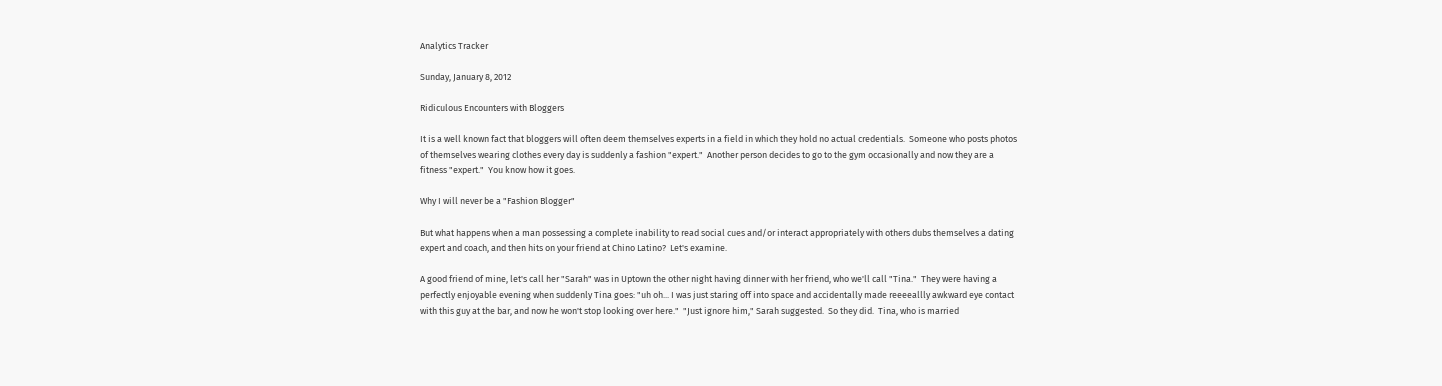Analytics Tracker

Sunday, January 8, 2012

Ridiculous Encounters with Bloggers

It is a well known fact that bloggers will often deem themselves experts in a field in which they hold no actual credentials.  Someone who posts photos of themselves wearing clothes every day is suddenly a fashion "expert."  Another person decides to go to the gym occasionally and now they are a fitness "expert."  You know how it goes.

Why I will never be a "Fashion Blogger"

But what happens when a man possessing a complete inability to read social cues and/or interact appropriately with others dubs themselves a dating expert and coach, and then hits on your friend at Chino Latino?  Let's examine.

A good friend of mine, let's call her "Sarah" was in Uptown the other night having dinner with her friend, who we'll call "Tina."  They were having a perfectly enjoyable evening when suddenly Tina goes: "uh oh... I was just staring off into space and accidentally made reeeeallly awkward eye contact with this guy at the bar, and now he won't stop looking over here."  "Just ignore him," Sarah suggested.  So they did.  Tina, who is married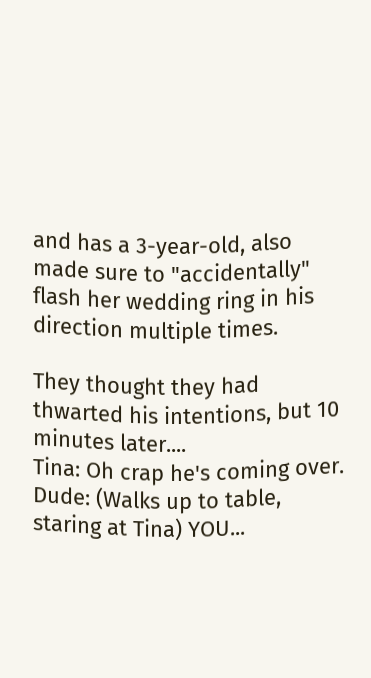and has a 3-year-old, also made sure to "accidentally" flash her wedding ring in his direction multiple times.

They thought they had thwarted his intentions, but 10 minutes later....
Tina: Oh crap he's coming over.
Dude: (Walks up to table, staring at Tina) YOU...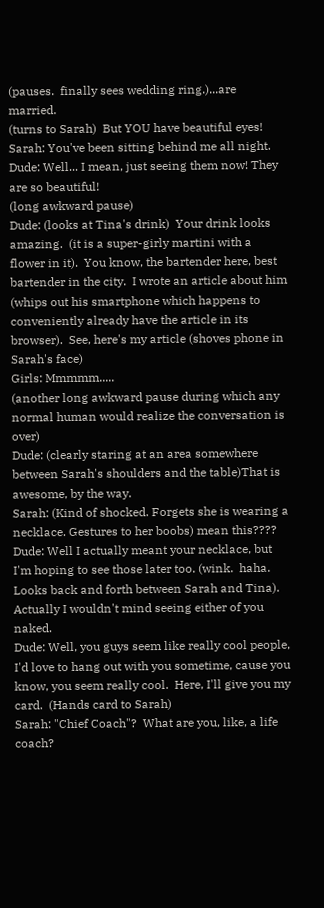(pauses.  finally sees wedding ring.)...are married.
(turns to Sarah)  But YOU have beautiful eyes!
Sarah: You've been sitting behind me all night.
Dude: Well... I mean, just seeing them now! They are so beautiful!
(long awkward pause)
Dude: (looks at Tina's drink)  Your drink looks amazing.  (it is a super-girly martini with a flower in it).  You know, the bartender here, best bartender in the city.  I wrote an article about him (whips out his smartphone which happens to conveniently already have the article in its browser).  See, here's my article (shoves phone in Sarah's face)
Girls: Mmmmm.....
(another long awkward pause during which any normal human would realize the conversation is over)
Dude: (clearly staring at an area somewhere between Sarah's shoulders and the table)That is awesome, by the way.
Sarah: (Kind of shocked. Forgets she is wearing a necklace. Gestures to her boobs) mean this????
Dude: Well I actually meant your necklace, but I'm hoping to see those later too. (wink.  haha.  Looks back and forth between Sarah and Tina). Actually I wouldn't mind seeing either of you naked.
Dude: Well, you guys seem like really cool people, I'd love to hang out with you sometime, cause you know, you seem really cool.  Here, I'll give you my card.  (Hands card to Sarah)
Sarah: "Chief Coach"?  What are you, like, a life coach?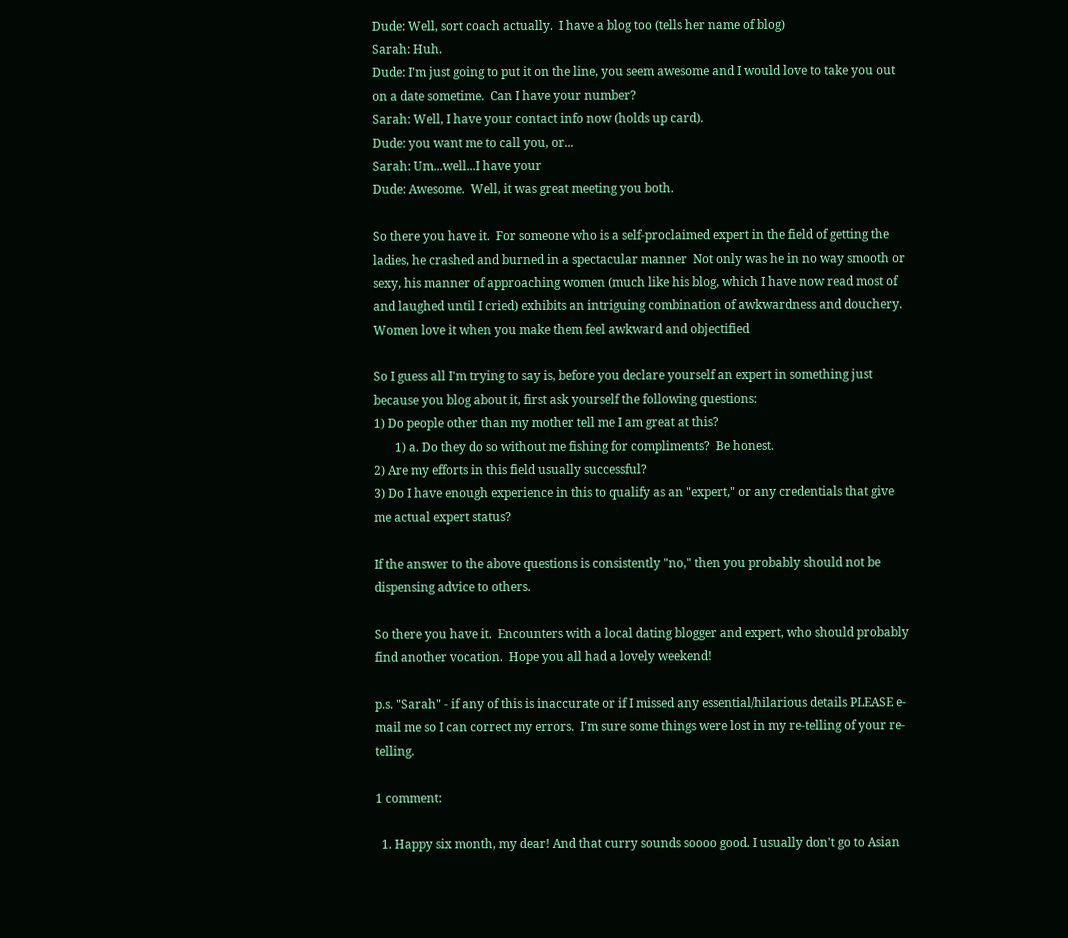Dude: Well, sort coach actually.  I have a blog too (tells her name of blog)
Sarah: Huh.
Dude: I'm just going to put it on the line, you seem awesome and I would love to take you out on a date sometime.  Can I have your number?
Sarah: Well, I have your contact info now (holds up card).
Dude: you want me to call you, or...
Sarah: Um...well...I have your
Dude: Awesome.  Well, it was great meeting you both.

So there you have it.  For someone who is a self-proclaimed expert in the field of getting the ladies, he crashed and burned in a spectacular manner  Not only was he in no way smooth or sexy, his manner of approaching women (much like his blog, which I have now read most of and laughed until I cried) exhibits an intriguing combination of awkwardness and douchery.
Women love it when you make them feel awkward and objectified

So I guess all I'm trying to say is, before you declare yourself an expert in something just because you blog about it, first ask yourself the following questions:
1) Do people other than my mother tell me I am great at this?
       1) a. Do they do so without me fishing for compliments?  Be honest.
2) Are my efforts in this field usually successful?
3) Do I have enough experience in this to qualify as an "expert," or any credentials that give me actual expert status?

If the answer to the above questions is consistently "no," then you probably should not be dispensing advice to others.

So there you have it.  Encounters with a local dating blogger and expert, who should probably find another vocation.  Hope you all had a lovely weekend!

p.s. "Sarah" - if any of this is inaccurate or if I missed any essential/hilarious details PLEASE e-mail me so I can correct my errors.  I'm sure some things were lost in my re-telling of your re-telling.

1 comment:

  1. Happy six month, my dear! And that curry sounds soooo good. I usually don't go to Asian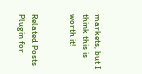markets, but I think this is worth it!


Related Posts Plugin for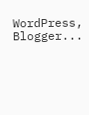WordPress, Blogger...